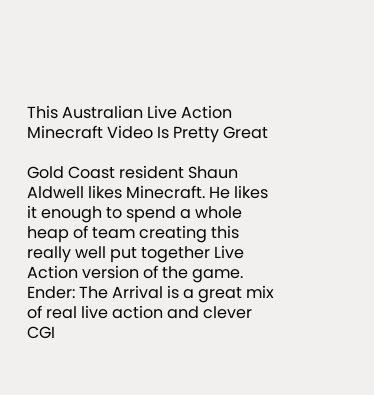This Australian Live Action Minecraft Video Is Pretty Great

Gold Coast resident Shaun Aldwell likes Minecraft. He likes it enough to spend a whole heap of team creating this really well put together Live Action version of the game. Ender: The Arrival is a great mix of real live action and clever CGI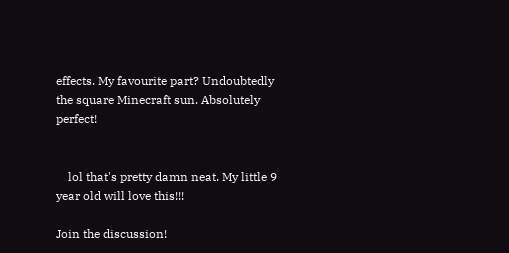effects. My favourite part? Undoubtedly the square Minecraft sun. Absolutely perfect!


    lol that's pretty damn neat. My little 9 year old will love this!!!

Join the discussion!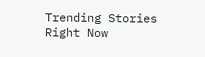Trending Stories Right Now